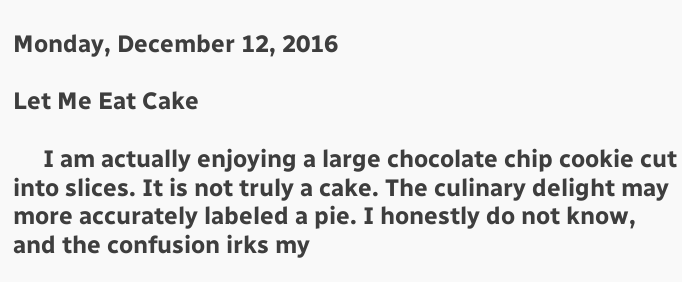Monday, December 12, 2016

Let Me Eat Cake

     I am actually enjoying a large chocolate chip cookie cut into slices. It is not truly a cake. The culinary delight may more accurately labeled a pie. I honestly do not know, and the confusion irks my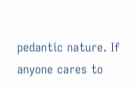pedantic nature. If anyone cares to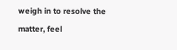weigh in to resolve the matter, feel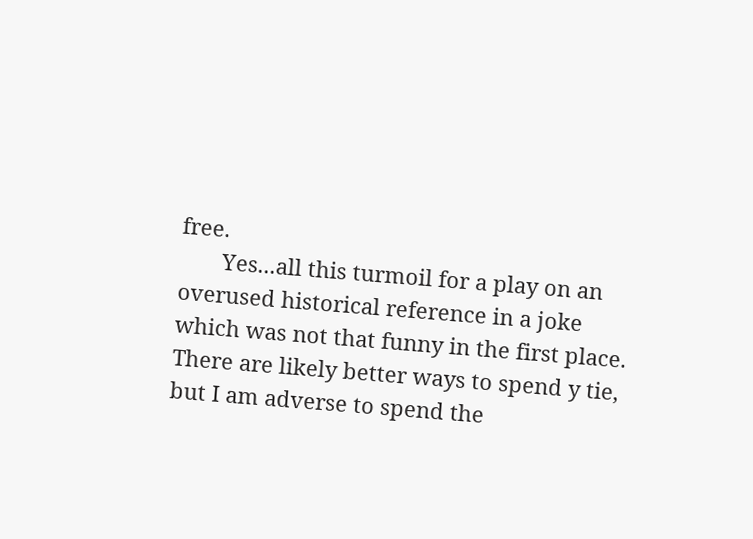free.
       Yes...all this turmoil for a play on an overused historical reference in a joke which was not that funny in the first place. There are likely better ways to spend y tie, but I am adverse to spend the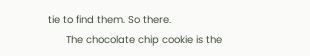tie to find them. So there.
      The chocolate chip cookie is the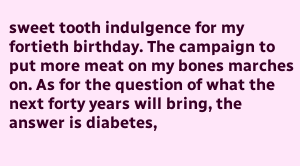sweet tooth indulgence for my fortieth birthday. The campaign to put more meat on my bones marches on. As for the question of what the next forty years will bring, the answer is diabetes,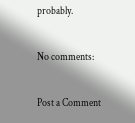probably.

No comments:

Post a Comment